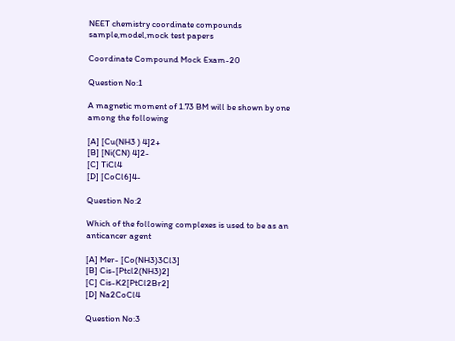NEET chemistry coordinate compounds sample,model,mock test papers

Coordinate Compound Mock Exam-20

Question No:1

A magnetic moment of 1.73 BM will be shown by one among the following

[A] [Cu(NH3 ) 4]2+
[B] [Ni(CN) 4]2-
[C] TiCl4
[D] [CoCl6]4-

Question No:2

Which of the following complexes is used to be as an anticancer agent

[A] Mer- [Co(NH3)3Cl3]
[B] Cis-[Ptcl2(NH3)2]
[C] Cis-K2[PtCl2Br2]
[D] Na2CoCl4

Question No:3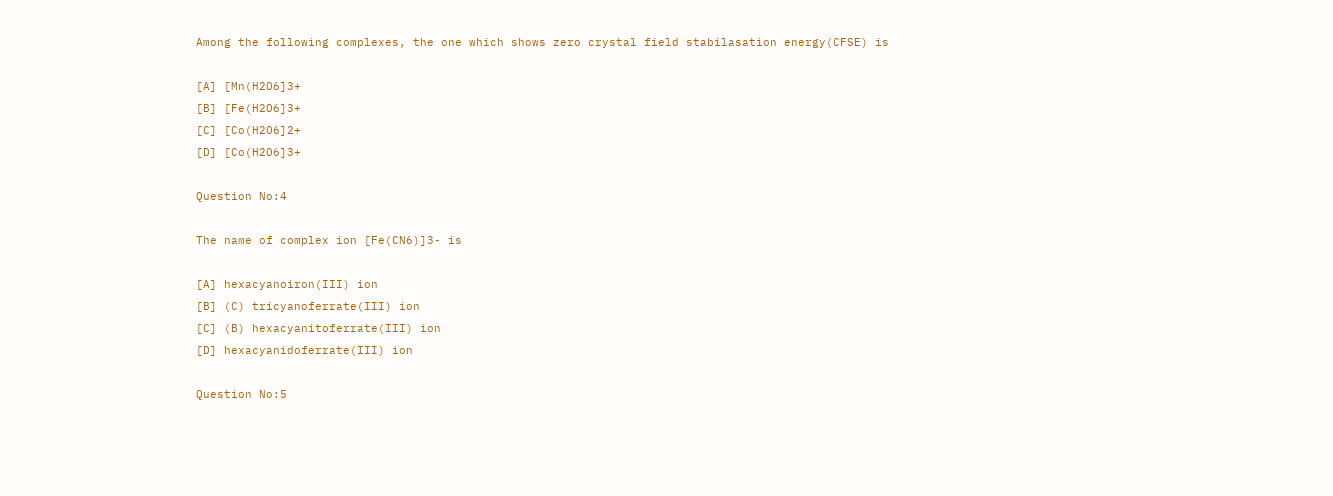Among the following complexes, the one which shows zero crystal field stabilasation energy(CFSE) is

[A] [Mn(H2O6]3+
[B] [Fe(H2O6]3+
[C] [Co(H2O6]2+
[D] [Co(H2O6]3+

Question No:4

The name of complex ion [Fe(CN6)]3- is

[A] hexacyanoiron(III) ion
[B] (C) tricyanoferrate(III) ion
[C] (B) hexacyanitoferrate(III) ion
[D] hexacyanidoferrate(III) ion

Question No:5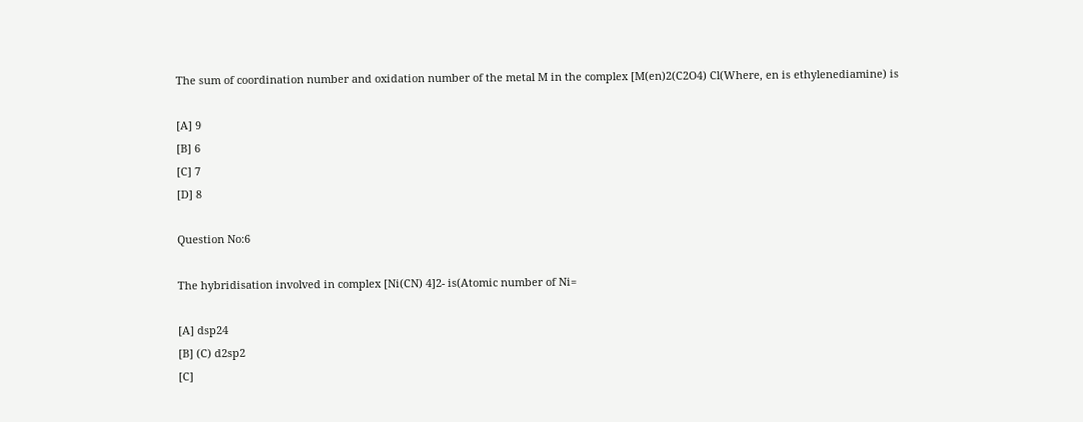The sum of coordination number and oxidation number of the metal M in the complex [M(en)2(C2O4) Cl(Where, en is ethylenediamine) is

[A] 9
[B] 6
[C] 7
[D] 8

Question No:6

The hybridisation involved in complex [Ni(CN) 4]2- is(Atomic number of Ni=

[A] dsp24
[B] (C) d2sp2
[C]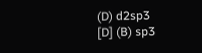(D) d2sp3
[D] (B) sp3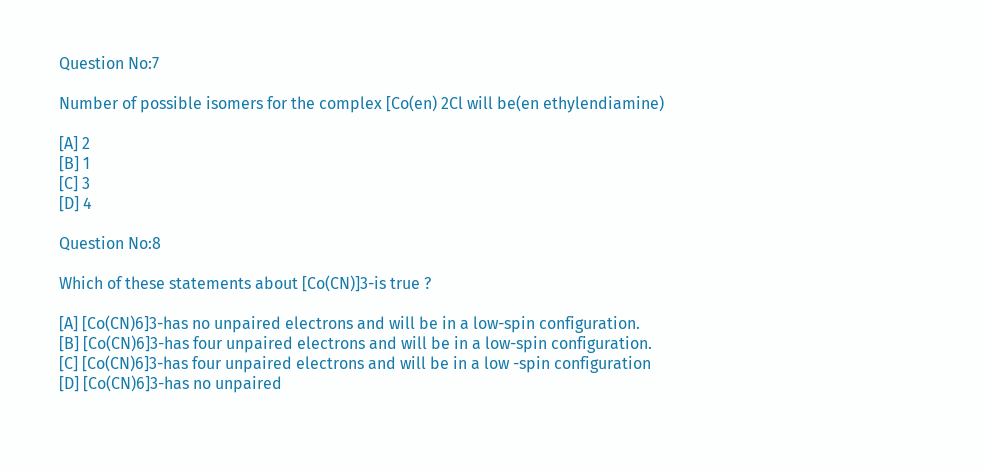Question No:7

Number of possible isomers for the complex [Co(en) 2Cl will be(en ethylendiamine)

[A] 2
[B] 1
[C] 3
[D] 4

Question No:8

Which of these statements about [Co(CN)]3-is true ?

[A] [Co(CN)6]3-has no unpaired electrons and will be in a low-spin configuration.
[B] [Co(CN)6]3-has four unpaired electrons and will be in a low-spin configuration.
[C] [Co(CN)6]3-has four unpaired electrons and will be in a low -spin configuration
[D] [Co(CN)6]3-has no unpaired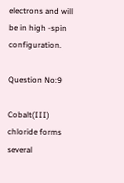electrons and will be in high -spin configuration.

Question No:9

Cobalt(III) chloride forms several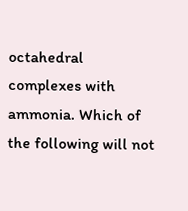octahedral complexes with ammonia. Which of the following will not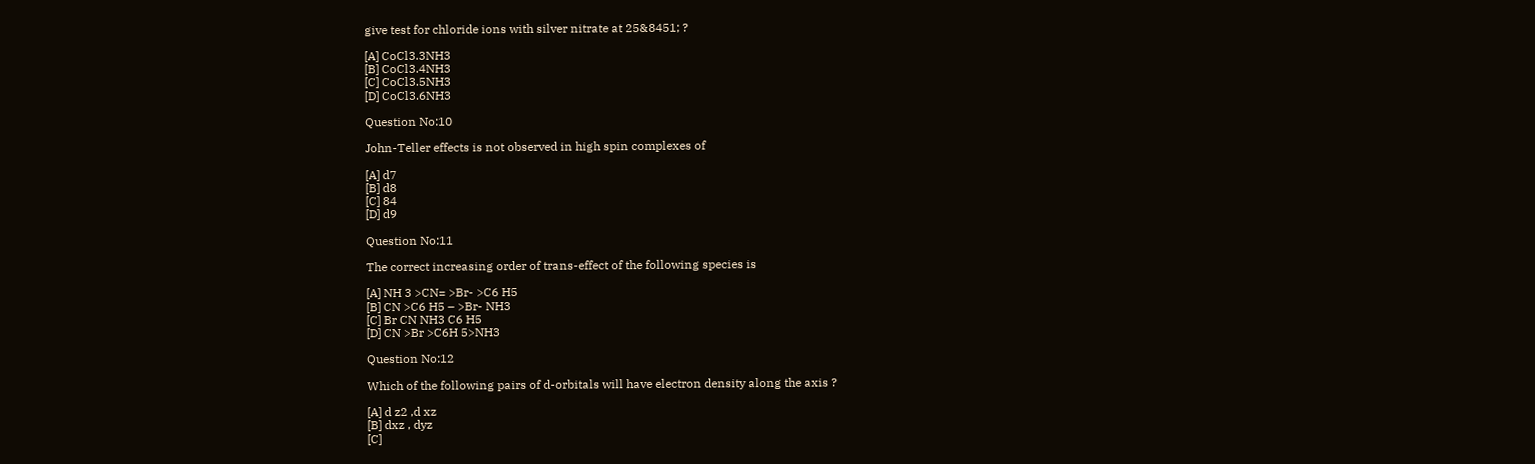give test for chloride ions with silver nitrate at 25&8451; ?

[A] CoCl3.3NH3
[B] CoCl3.4NH3
[C] CoCl3.5NH3
[D] CoCl3.6NH3

Question No:10

John-Teller effects is not observed in high spin complexes of

[A] d7
[B] d8
[C] 84
[D] d9

Question No:11

The correct increasing order of trans-effect of the following species is

[A] NH 3 >CN= >Br- >C6 H5
[B] CN >C6 H5 – >Br- NH3
[C] Br CN NH3 C6 H5
[D] CN >Br >C6H 5>NH3

Question No:12

Which of the following pairs of d-orbitals will have electron density along the axis ?

[A] d z2 ,d xz
[B] dxz , dyz
[C]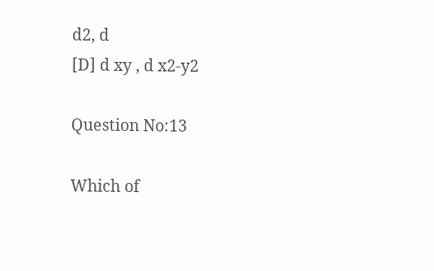d2, d
[D] d xy , d x2-y2

Question No:13

Which of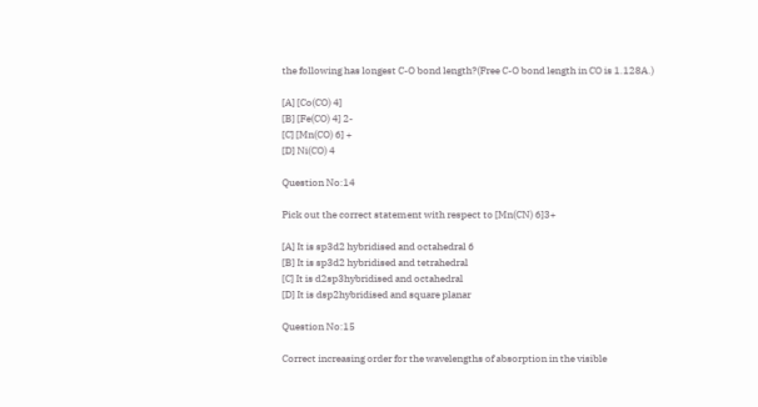the following has longest C-O bond length?(Free C-O bond length in CO is 1.128A.)

[A] [Co(CO) 4]
[B] [Fe(CO) 4] 2-
[C] [Mn(CO) 6] +
[D] Ni(CO) 4

Question No:14

Pick out the correct statement with respect to [Mn(CN) 6]3+

[A] It is sp3d2 hybridised and octahedral 6
[B] It is sp3d2 hybridised and tetrahedral
[C] It is d2sp3hybridised and octahedral
[D] It is dsp2hybridised and square planar

Question No:15

Correct increasing order for the wavelengths of absorption in the visible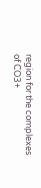region for the complexes of CO3+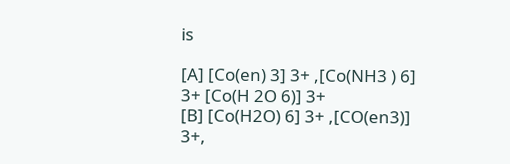is

[A] [Co(en) 3] 3+ ,[Co(NH3 ) 6] 3+ [Co(H 2O 6)] 3+
[B] [Co(H2O) 6] 3+ ,[CO(en3)] 3+,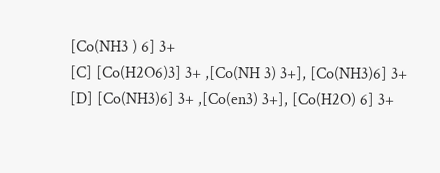[Co(NH3 ) 6] 3+
[C] [Co(H2O6)3] 3+ ,[Co(NH 3) 3+], [Co(NH3)6] 3+
[D] [Co(NH3)6] 3+ ,[Co(en3) 3+], [Co(H2O) 6] 3+